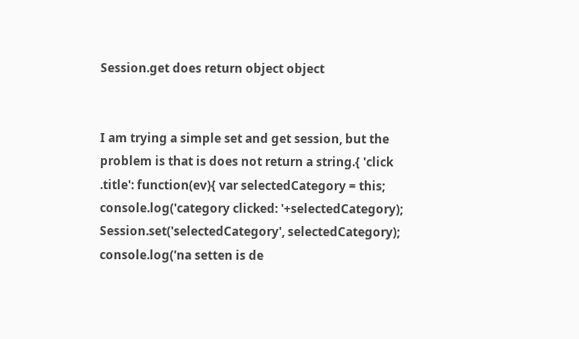Session.get does return object object


I am trying a simple set and get session, but the problem is that is does not return a string.{ 'click .title': function(ev){ var selectedCategory = this; console.log('category clicked: '+selectedCategory); Session.set('selectedCategory', selectedCategory); console.log('na setten is de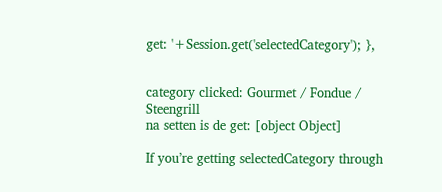get: '+Session.get('selectedCategory'); },


category clicked: Gourmet / Fondue / Steengrill
na setten is de get: [object Object]

If you’re getting selectedCategory through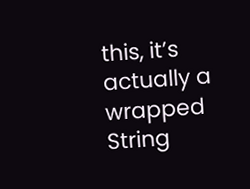this, it’s actually a wrapped String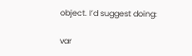object. I’d suggest doing:

var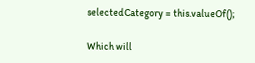selectedCategory = this.valueOf();

Which will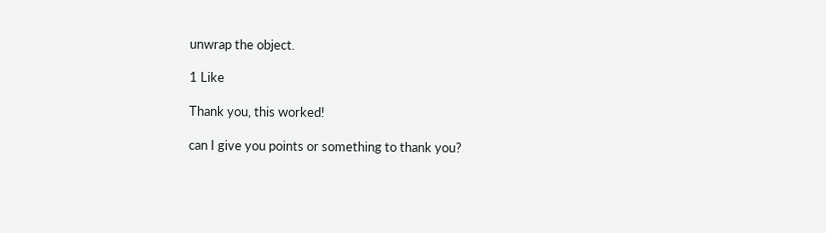unwrap the object.

1 Like

Thank you, this worked!

can I give you points or something to thank you?